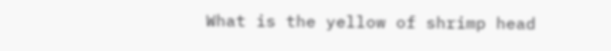What is the yellow of shrimp head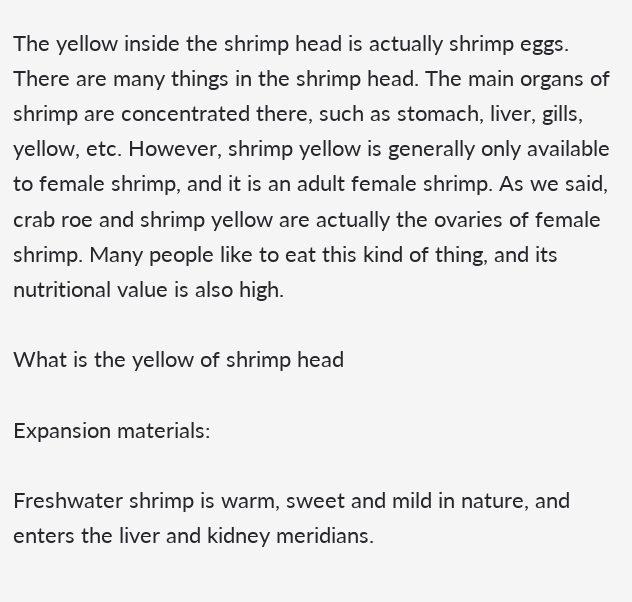The yellow inside the shrimp head is actually shrimp eggs. There are many things in the shrimp head. The main organs of shrimp are concentrated there, such as stomach, liver, gills, yellow, etc. However, shrimp yellow is generally only available to female shrimp, and it is an adult female shrimp. As we said, crab roe and shrimp yellow are actually the ovaries of female shrimp. Many people like to eat this kind of thing, and its nutritional value is also high.

What is the yellow of shrimp head

Expansion materials:

Freshwater shrimp is warm, sweet and mild in nature, and enters the liver and kidney meridians.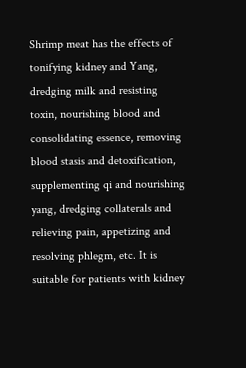Shrimp meat has the effects of tonifying kidney and Yang, dredging milk and resisting toxin, nourishing blood and consolidating essence, removing blood stasis and detoxification, supplementing qi and nourishing yang, dredging collaterals and relieving pain, appetizing and resolving phlegm, etc. It is suitable for patients with kidney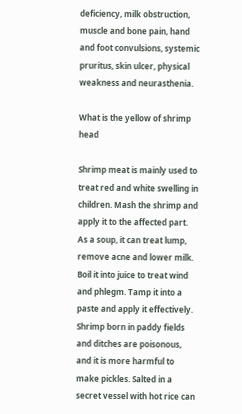deficiency, milk obstruction, muscle and bone pain, hand and foot convulsions, systemic pruritus, skin ulcer, physical weakness and neurasthenia.

What is the yellow of shrimp head

Shrimp meat is mainly used to treat red and white swelling in children. Mash the shrimp and apply it to the affected part. As a soup, it can treat lump, remove acne and lower milk. Boil it into juice to treat wind and phlegm. Tamp it into a paste and apply it effectively. Shrimp born in paddy fields and ditches are poisonous, and it is more harmful to make pickles. Salted in a secret vessel with hot rice can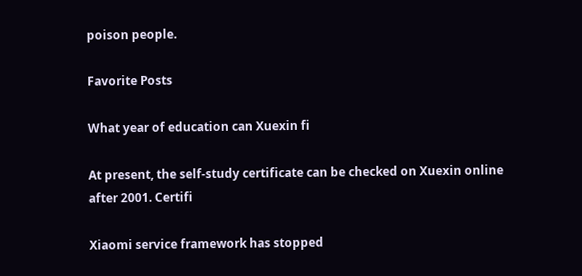poison people.

Favorite Posts

What year of education can Xuexin fi

At present, the self-study certificate can be checked on Xuexin online after 2001. Certifi

Xiaomi service framework has stopped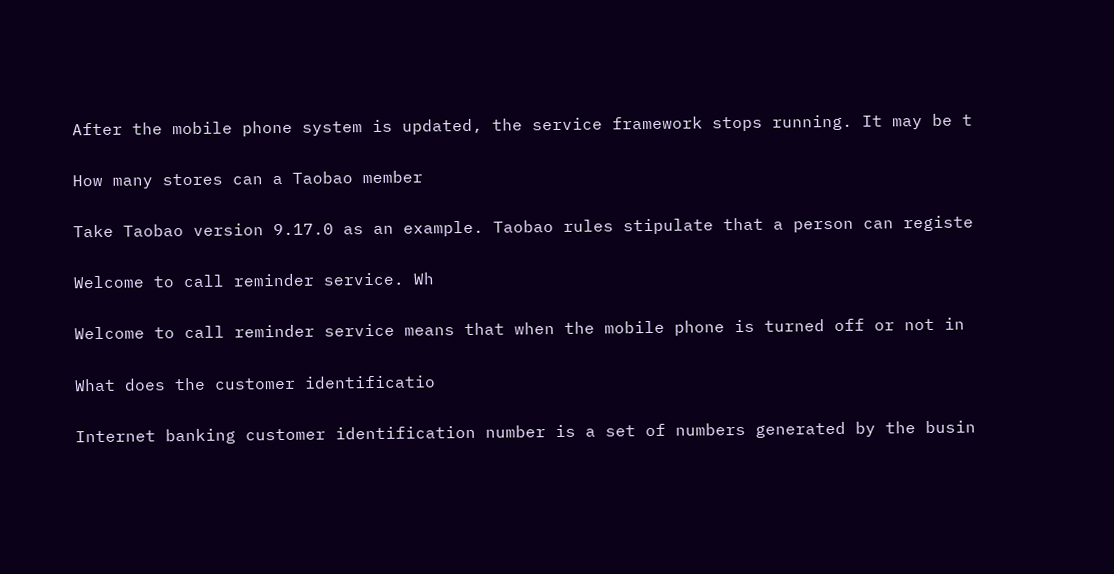After the mobile phone system is updated, the service framework stops running. It may be t

How many stores can a Taobao member

Take Taobao version 9.17.0 as an example. Taobao rules stipulate that a person can registe

Welcome to call reminder service. Wh

Welcome to call reminder service means that when the mobile phone is turned off or not in

What does the customer identificatio

Internet banking customer identification number is a set of numbers generated by the busin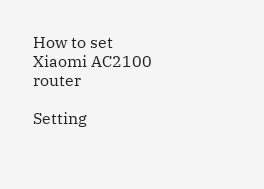How to set Xiaomi AC2100 router

Setting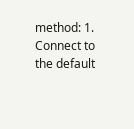method: 1. Connect to the default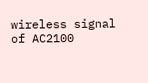wireless signal of AC2100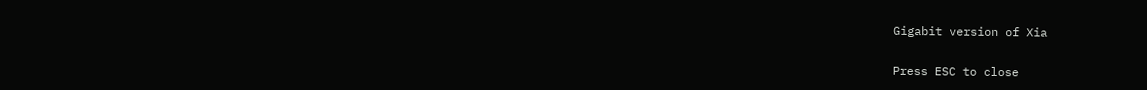Gigabit version of Xia

Press ESC to close